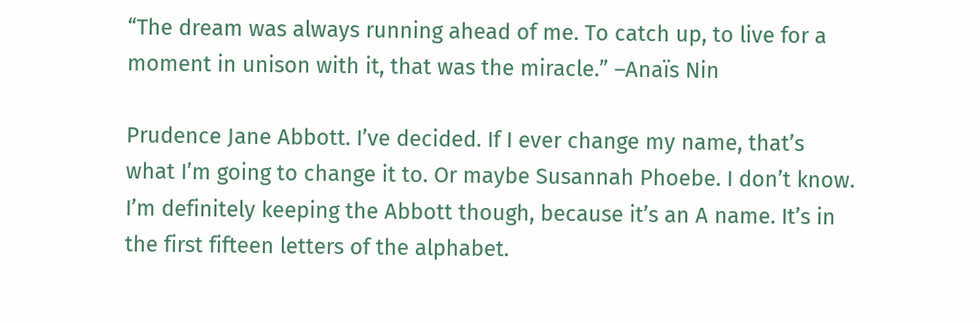“The dream was always running ahead of me. To catch up, to live for a moment in unison with it, that was the miracle.” –Anaïs Nin

Prudence Jane Abbott. I’ve decided. If I ever change my name, that’s what I’m going to change it to. Or maybe Susannah Phoebe. I don’t know. I’m definitely keeping the Abbott though, because it’s an A name. It’s in the first fifteen letters of the alphabet.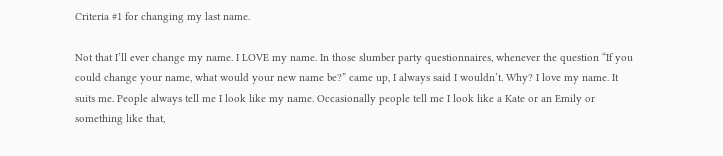Criteria #1 for changing my last name.

Not that I’ll ever change my name. I LOVE my name. In those slumber party questionnaires, whenever the question “If you could change your name, what would your new name be?” came up, I always said I wouldn’t. Why? I love my name. It suits me. People always tell me I look like my name. Occasionally people tell me I look like a Kate or an Emily or something like that,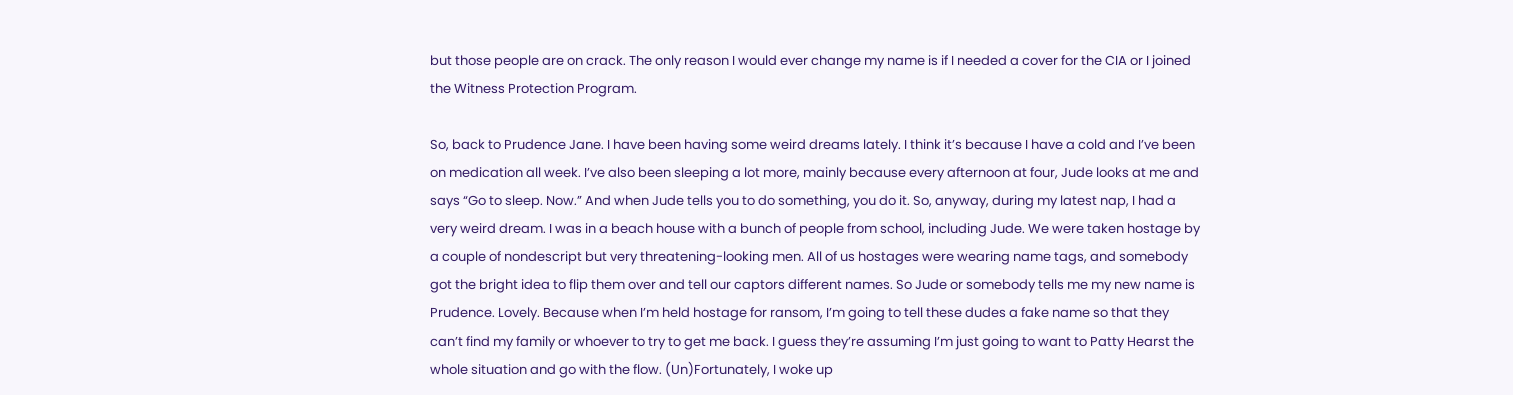but those people are on crack. The only reason I would ever change my name is if I needed a cover for the CIA or I joined the Witness Protection Program.

So, back to Prudence Jane. I have been having some weird dreams lately. I think it’s because I have a cold and I’ve been on medication all week. I’ve also been sleeping a lot more, mainly because every afternoon at four, Jude looks at me and says “Go to sleep. Now.” And when Jude tells you to do something, you do it. So, anyway, during my latest nap, I had a very weird dream. I was in a beach house with a bunch of people from school, including Jude. We were taken hostage by a couple of nondescript but very threatening-looking men. All of us hostages were wearing name tags, and somebody got the bright idea to flip them over and tell our captors different names. So Jude or somebody tells me my new name is Prudence. Lovely. Because when I’m held hostage for ransom, I’m going to tell these dudes a fake name so that they can’t find my family or whoever to try to get me back. I guess they’re assuming I’m just going to want to Patty Hearst the whole situation and go with the flow. (Un)Fortunately, I woke up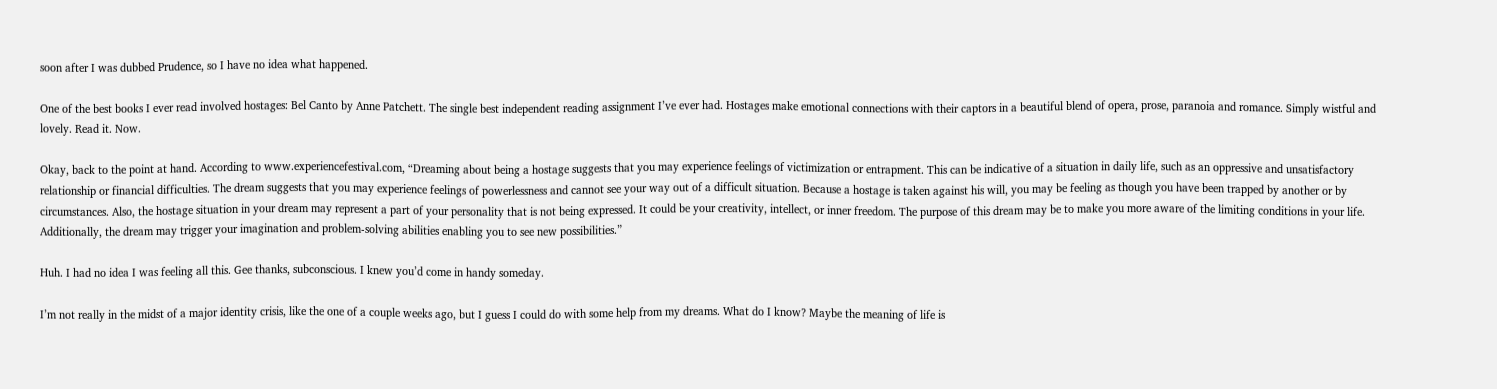soon after I was dubbed Prudence, so I have no idea what happened.

One of the best books I ever read involved hostages: Bel Canto by Anne Patchett. The single best independent reading assignment I’ve ever had. Hostages make emotional connections with their captors in a beautiful blend of opera, prose, paranoia and romance. Simply wistful and lovely. Read it. Now.

Okay, back to the point at hand. According to www.experiencefestival.com, “Dreaming about being a hostage suggests that you may experience feelings of victimization or entrapment. This can be indicative of a situation in daily life, such as an oppressive and unsatisfactory relationship or financial difficulties. The dream suggests that you may experience feelings of powerlessness and cannot see your way out of a difficult situation. Because a hostage is taken against his will, you may be feeling as though you have been trapped by another or by circumstances. Also, the hostage situation in your dream may represent a part of your personality that is not being expressed. It could be your creativity, intellect, or inner freedom. The purpose of this dream may be to make you more aware of the limiting conditions in your life. Additionally, the dream may trigger your imagination and problem-solving abilities enabling you to see new possibilities.”

Huh. I had no idea I was feeling all this. Gee thanks, subconscious. I knew you’d come in handy someday.

I’m not really in the midst of a major identity crisis, like the one of a couple weeks ago, but I guess I could do with some help from my dreams. What do I know? Maybe the meaning of life is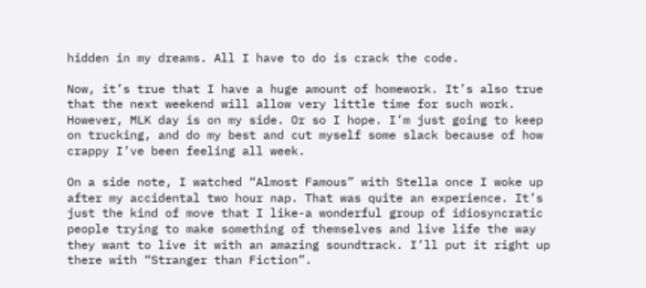hidden in my dreams. All I have to do is crack the code.

Now, it’s true that I have a huge amount of homework. It’s also true that the next weekend will allow very little time for such work. However, MLK day is on my side. Or so I hope. I’m just going to keep on trucking, and do my best and cut myself some slack because of how crappy I’ve been feeling all week.

On a side note, I watched “Almost Famous” with Stella once I woke up after my accidental two hour nap. That was quite an experience. It’s just the kind of move that I like-a wonderful group of idiosyncratic people trying to make something of themselves and live life the way they want to live it with an amazing soundtrack. I’ll put it right up there with “Stranger than Fiction”.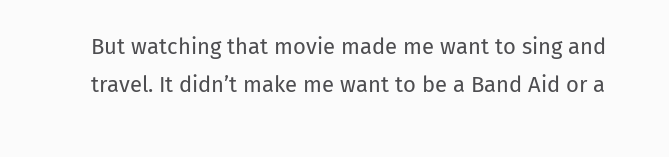But watching that movie made me want to sing and travel. It didn’t make me want to be a Band Aid or a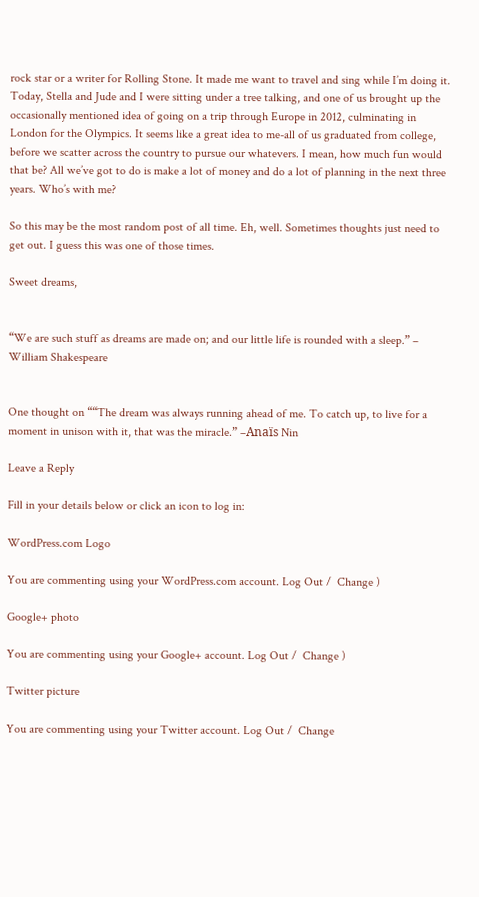rock star or a writer for Rolling Stone. It made me want to travel and sing while I’m doing it. Today, Stella and Jude and I were sitting under a tree talking, and one of us brought up the occasionally mentioned idea of going on a trip through Europe in 2012, culminating in London for the Olympics. It seems like a great idea to me-all of us graduated from college, before we scatter across the country to pursue our whatevers. I mean, how much fun would that be? All we’ve got to do is make a lot of money and do a lot of planning in the next three years. Who’s with me?

So this may be the most random post of all time. Eh, well. Sometimes thoughts just need to get out. I guess this was one of those times.

Sweet dreams,


“We are such stuff as dreams are made on; and our little life is rounded with a sleep.” – William Shakespeare


One thought on ““The dream was always running ahead of me. To catch up, to live for a moment in unison with it, that was the miracle.” –Anaïs Nin

Leave a Reply

Fill in your details below or click an icon to log in:

WordPress.com Logo

You are commenting using your WordPress.com account. Log Out /  Change )

Google+ photo

You are commenting using your Google+ account. Log Out /  Change )

Twitter picture

You are commenting using your Twitter account. Log Out /  Change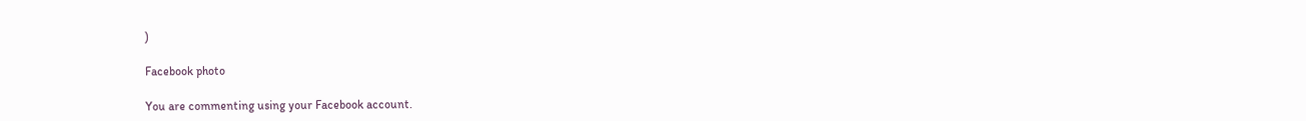)

Facebook photo

You are commenting using your Facebook account.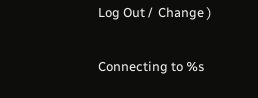Log Out /  Change )


Connecting to %s